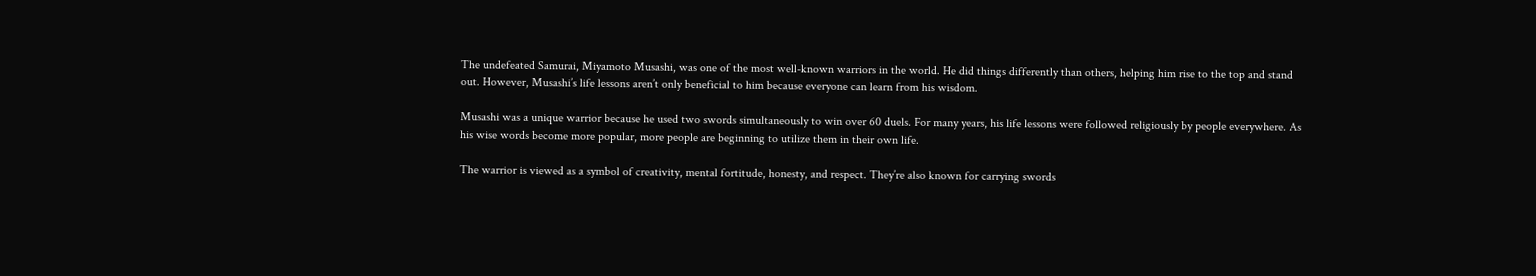The undefeated Samurai, Miyamoto Musashi, was one of the most well-known warriors in the world. He did things differently than others, helping him rise to the top and stand out. However, Musashi’s life lessons aren’t only beneficial to him because everyone can learn from his wisdom.

Musashi was a unique warrior because he used two swords simultaneously to win over 60 duels. For many years, his life lessons were followed religiously by people everywhere. As his wise words become more popular, more people are beginning to utilize them in their own life.

The warrior is viewed as a symbol of creativity, mental fortitude, honesty, and respect. They’re also known for carrying swords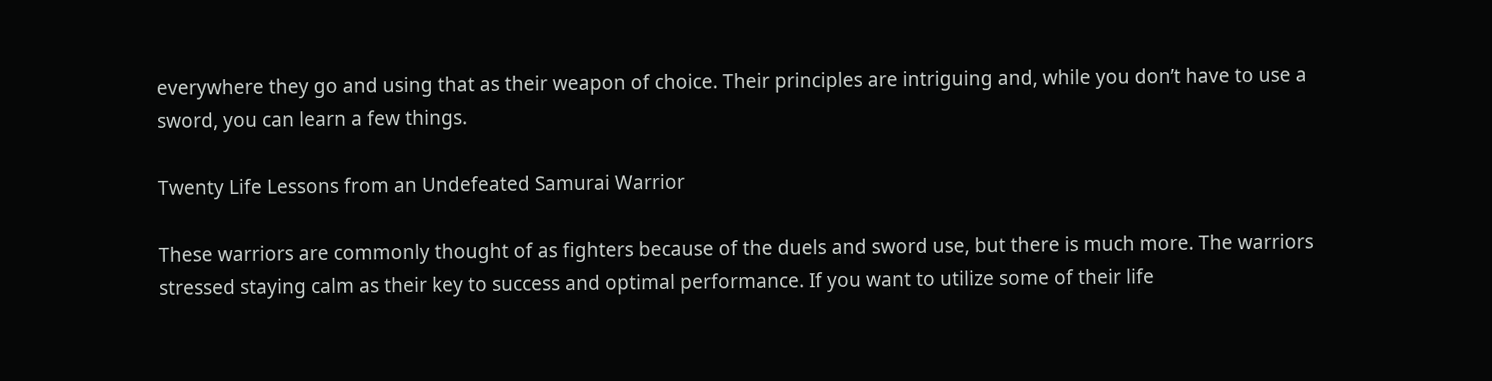everywhere they go and using that as their weapon of choice. Their principles are intriguing and, while you don’t have to use a sword, you can learn a few things.

Twenty Life Lessons from an Undefeated Samurai Warrior

These warriors are commonly thought of as fighters because of the duels and sword use, but there is much more. The warriors stressed staying calm as their key to success and optimal performance. If you want to utilize some of their life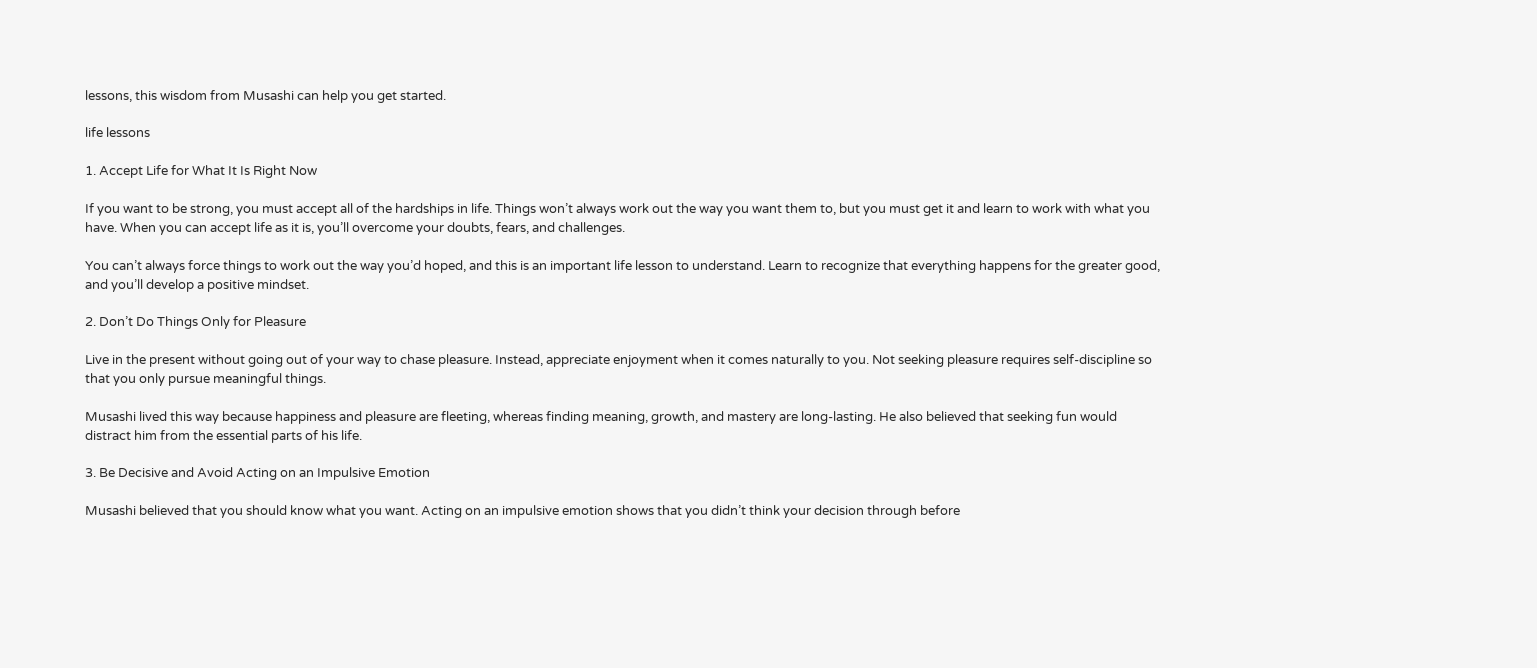lessons, this wisdom from Musashi can help you get started.

life lessons

1. Accept Life for What It Is Right Now

If you want to be strong, you must accept all of the hardships in life. Things won’t always work out the way you want them to, but you must get it and learn to work with what you have. When you can accept life as it is, you’ll overcome your doubts, fears, and challenges.

You can’t always force things to work out the way you’d hoped, and this is an important life lesson to understand. Learn to recognize that everything happens for the greater good, and you’ll develop a positive mindset.

2. Don’t Do Things Only for Pleasure

Live in the present without going out of your way to chase pleasure. Instead, appreciate enjoyment when it comes naturally to you. Not seeking pleasure requires self-discipline so that you only pursue meaningful things.

Musashi lived this way because happiness and pleasure are fleeting, whereas finding meaning, growth, and mastery are long-lasting. He also believed that seeking fun would distract him from the essential parts of his life.

3. Be Decisive and Avoid Acting on an Impulsive Emotion

Musashi believed that you should know what you want. Acting on an impulsive emotion shows that you didn’t think your decision through before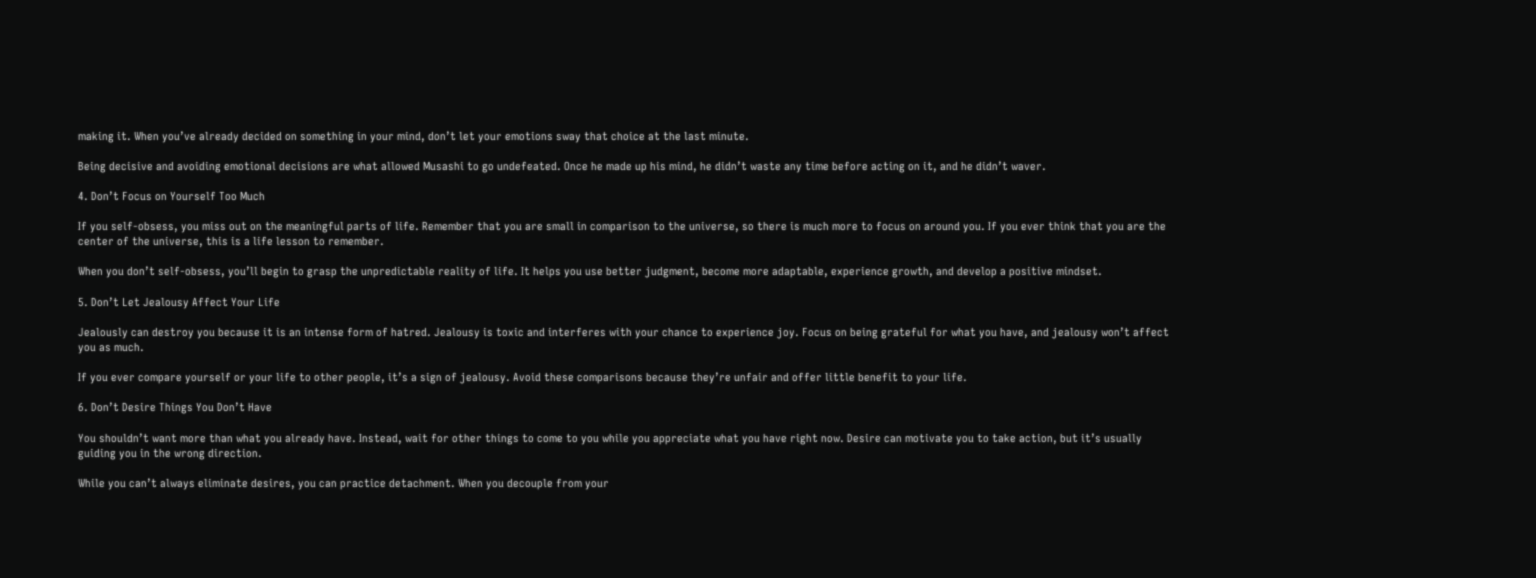making it. When you’ve already decided on something in your mind, don’t let your emotions sway that choice at the last minute.

Being decisive and avoiding emotional decisions are what allowed Musashi to go undefeated. Once he made up his mind, he didn’t waste any time before acting on it, and he didn’t waver.

4. Don’t Focus on Yourself Too Much

If you self-obsess, you miss out on the meaningful parts of life. Remember that you are small in comparison to the universe, so there is much more to focus on around you. If you ever think that you are the center of the universe, this is a life lesson to remember.

When you don’t self-obsess, you’ll begin to grasp the unpredictable reality of life. It helps you use better judgment, become more adaptable, experience growth, and develop a positive mindset.

5. Don’t Let Jealousy Affect Your Life

Jealously can destroy you because it is an intense form of hatred. Jealousy is toxic and interferes with your chance to experience joy. Focus on being grateful for what you have, and jealousy won’t affect you as much.

If you ever compare yourself or your life to other people, it’s a sign of jealousy. Avoid these comparisons because they’re unfair and offer little benefit to your life.

6. Don’t Desire Things You Don’t Have

You shouldn’t want more than what you already have. Instead, wait for other things to come to you while you appreciate what you have right now. Desire can motivate you to take action, but it’s usually guiding you in the wrong direction.

While you can’t always eliminate desires, you can practice detachment. When you decouple from your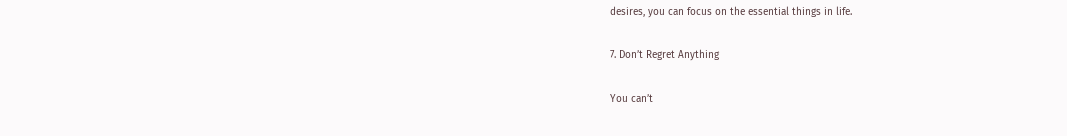desires, you can focus on the essential things in life.

7. Don’t Regret Anything

You can’t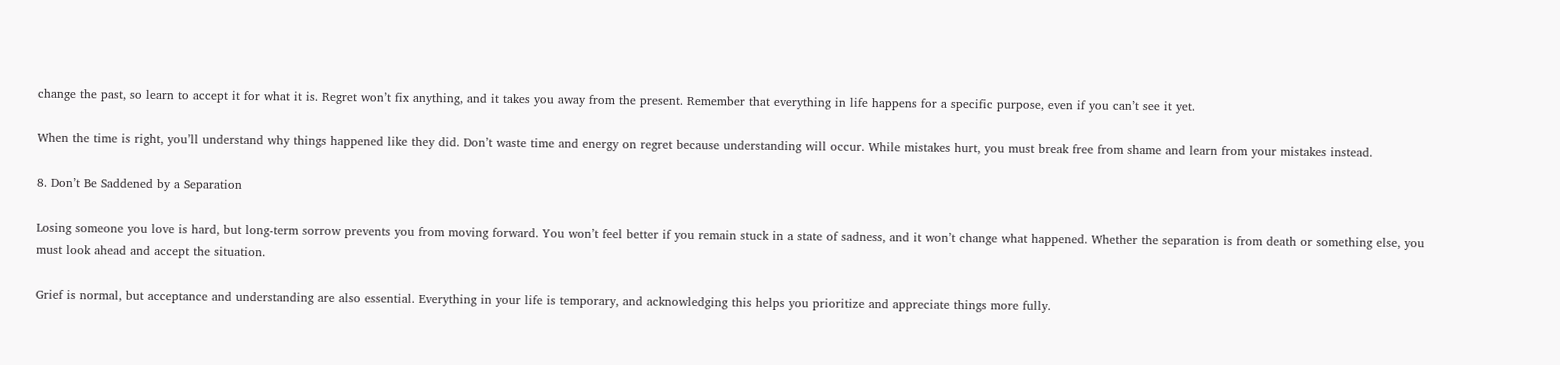change the past, so learn to accept it for what it is. Regret won’t fix anything, and it takes you away from the present. Remember that everything in life happens for a specific purpose, even if you can’t see it yet.

When the time is right, you’ll understand why things happened like they did. Don’t waste time and energy on regret because understanding will occur. While mistakes hurt, you must break free from shame and learn from your mistakes instead.

8. Don’t Be Saddened by a Separation

Losing someone you love is hard, but long-term sorrow prevents you from moving forward. You won’t feel better if you remain stuck in a state of sadness, and it won’t change what happened. Whether the separation is from death or something else, you must look ahead and accept the situation.

Grief is normal, but acceptance and understanding are also essential. Everything in your life is temporary, and acknowledging this helps you prioritize and appreciate things more fully.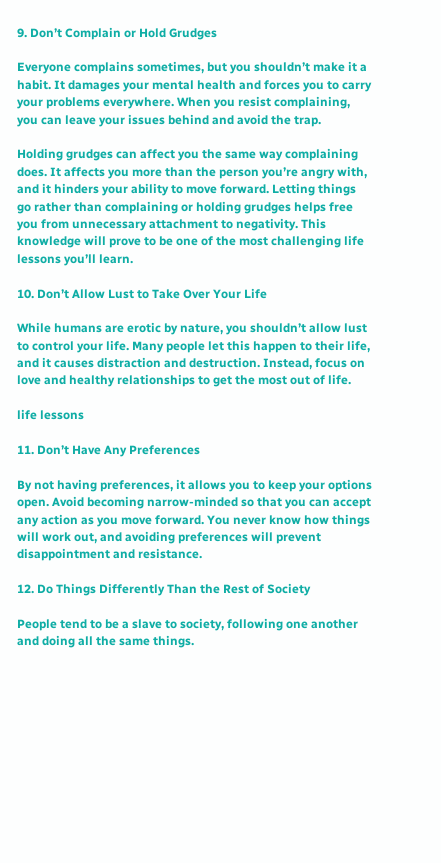9. Don’t Complain or Hold Grudges

Everyone complains sometimes, but you shouldn’t make it a habit. It damages your mental health and forces you to carry your problems everywhere. When you resist complaining, you can leave your issues behind and avoid the trap.

Holding grudges can affect you the same way complaining does. It affects you more than the person you’re angry with, and it hinders your ability to move forward. Letting things go rather than complaining or holding grudges helps free you from unnecessary attachment to negativity. This knowledge will prove to be one of the most challenging life lessons you’ll learn.

10. Don’t Allow Lust to Take Over Your Life

While humans are erotic by nature, you shouldn’t allow lust to control your life. Many people let this happen to their life, and it causes distraction and destruction. Instead, focus on love and healthy relationships to get the most out of life.

life lessons

11. Don’t Have Any Preferences

By not having preferences, it allows you to keep your options open. Avoid becoming narrow-minded so that you can accept any action as you move forward. You never know how things will work out, and avoiding preferences will prevent disappointment and resistance.

12. Do Things Differently Than the Rest of Society

People tend to be a slave to society, following one another and doing all the same things.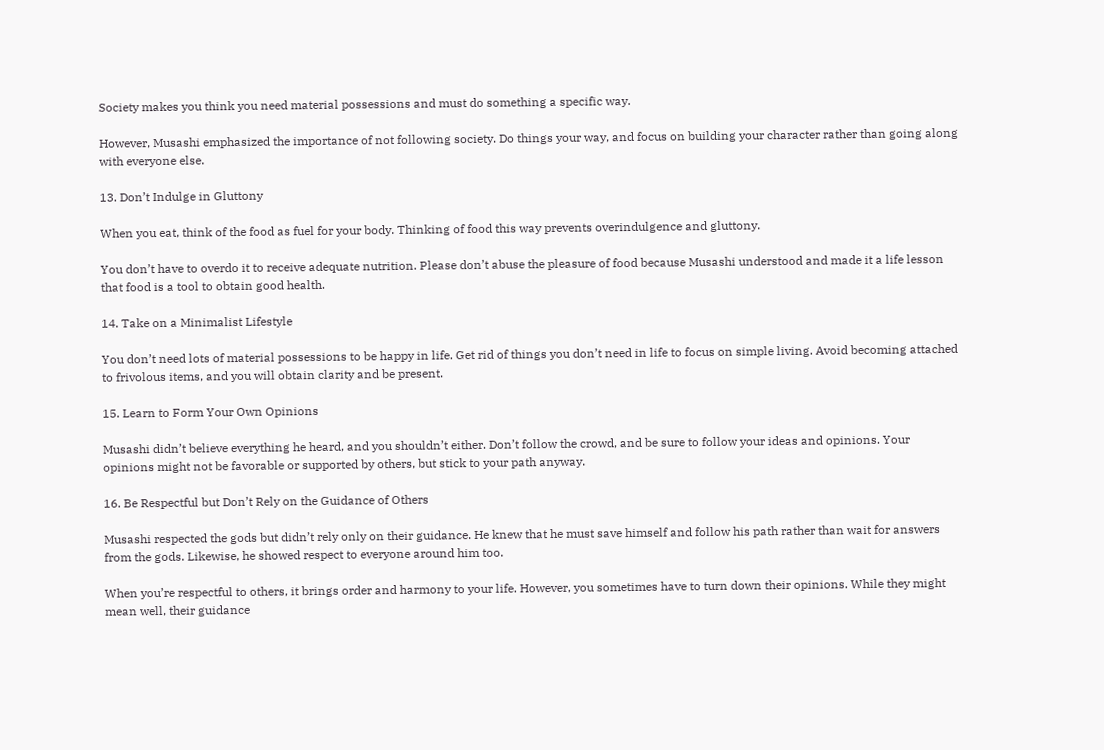Society makes you think you need material possessions and must do something a specific way.

However, Musashi emphasized the importance of not following society. Do things your way, and focus on building your character rather than going along with everyone else.

13. Don’t Indulge in Gluttony

When you eat, think of the food as fuel for your body. Thinking of food this way prevents overindulgence and gluttony.

You don’t have to overdo it to receive adequate nutrition. Please don’t abuse the pleasure of food because Musashi understood and made it a life lesson that food is a tool to obtain good health.

14. Take on a Minimalist Lifestyle

You don’t need lots of material possessions to be happy in life. Get rid of things you don’t need in life to focus on simple living. Avoid becoming attached to frivolous items, and you will obtain clarity and be present.

15. Learn to Form Your Own Opinions

Musashi didn’t believe everything he heard, and you shouldn’t either. Don’t follow the crowd, and be sure to follow your ideas and opinions. Your opinions might not be favorable or supported by others, but stick to your path anyway.

16. Be Respectful but Don’t Rely on the Guidance of Others

Musashi respected the gods but didn’t rely only on their guidance. He knew that he must save himself and follow his path rather than wait for answers from the gods. Likewise, he showed respect to everyone around him too.

When you’re respectful to others, it brings order and harmony to your life. However, you sometimes have to turn down their opinions. While they might mean well, their guidance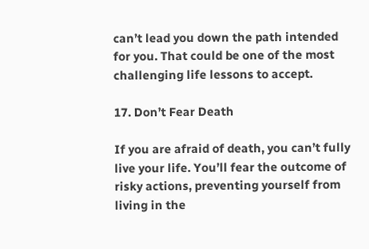can’t lead you down the path intended for you. That could be one of the most challenging life lessons to accept.

17. Don’t Fear Death

If you are afraid of death, you can’t fully live your life. You’ll fear the outcome of risky actions, preventing yourself from living in the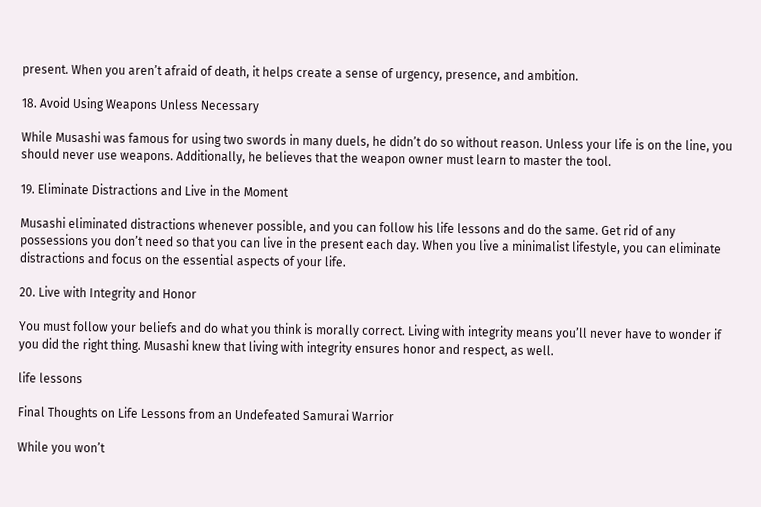present. When you aren’t afraid of death, it helps create a sense of urgency, presence, and ambition.

18. Avoid Using Weapons Unless Necessary

While Musashi was famous for using two swords in many duels, he didn’t do so without reason. Unless your life is on the line, you should never use weapons. Additionally, he believes that the weapon owner must learn to master the tool.

19. Eliminate Distractions and Live in the Moment

Musashi eliminated distractions whenever possible, and you can follow his life lessons and do the same. Get rid of any possessions you don’t need so that you can live in the present each day. When you live a minimalist lifestyle, you can eliminate distractions and focus on the essential aspects of your life.

20. Live with Integrity and Honor

You must follow your beliefs and do what you think is morally correct. Living with integrity means you’ll never have to wonder if you did the right thing. Musashi knew that living with integrity ensures honor and respect, as well.

life lessons

Final Thoughts on Life Lessons from an Undefeated Samurai Warrior

While you won’t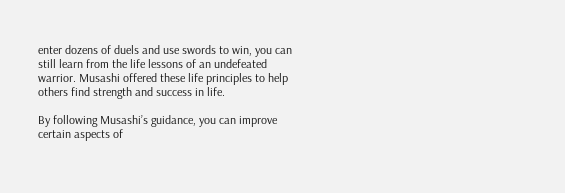enter dozens of duels and use swords to win, you can still learn from the life lessons of an undefeated warrior. Musashi offered these life principles to help others find strength and success in life.

By following Musashi’s guidance, you can improve certain aspects of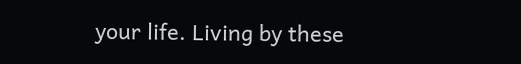your life. Living by these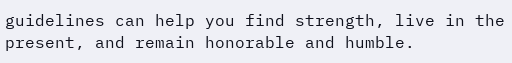guidelines can help you find strength, live in the present, and remain honorable and humble.